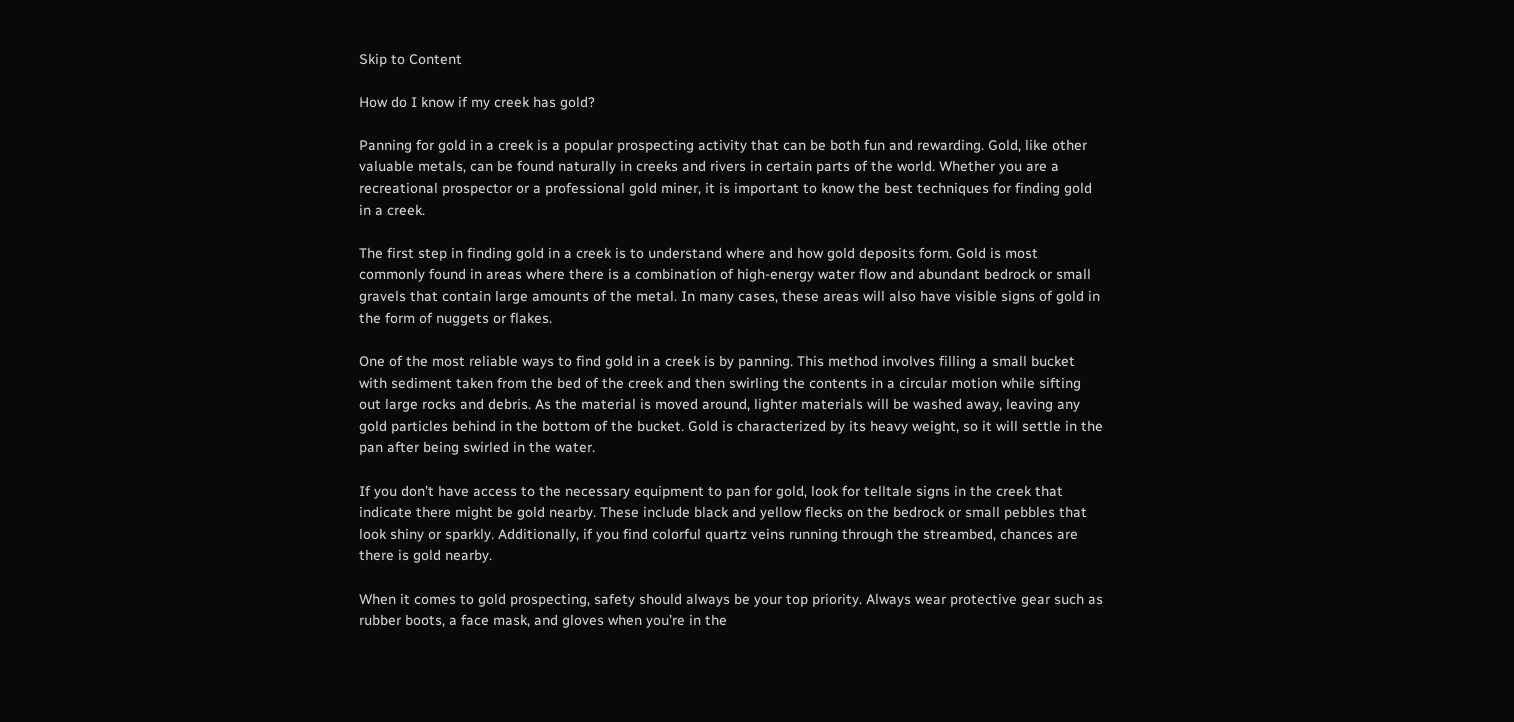Skip to Content

How do I know if my creek has gold?

Panning for gold in a creek is a popular prospecting activity that can be both fun and rewarding. Gold, like other valuable metals, can be found naturally in creeks and rivers in certain parts of the world. Whether you are a recreational prospector or a professional gold miner, it is important to know the best techniques for finding gold in a creek.

The first step in finding gold in a creek is to understand where and how gold deposits form. Gold is most commonly found in areas where there is a combination of high-energy water flow and abundant bedrock or small gravels that contain large amounts of the metal. In many cases, these areas will also have visible signs of gold in the form of nuggets or flakes.

One of the most reliable ways to find gold in a creek is by panning. This method involves filling a small bucket with sediment taken from the bed of the creek and then swirling the contents in a circular motion while sifting out large rocks and debris. As the material is moved around, lighter materials will be washed away, leaving any gold particles behind in the bottom of the bucket. Gold is characterized by its heavy weight, so it will settle in the pan after being swirled in the water.

If you don’t have access to the necessary equipment to pan for gold, look for telltale signs in the creek that indicate there might be gold nearby. These include black and yellow flecks on the bedrock or small pebbles that look shiny or sparkly. Additionally, if you find colorful quartz veins running through the streambed, chances are there is gold nearby.

When it comes to gold prospecting, safety should always be your top priority. Always wear protective gear such as rubber boots, a face mask, and gloves when you’re in the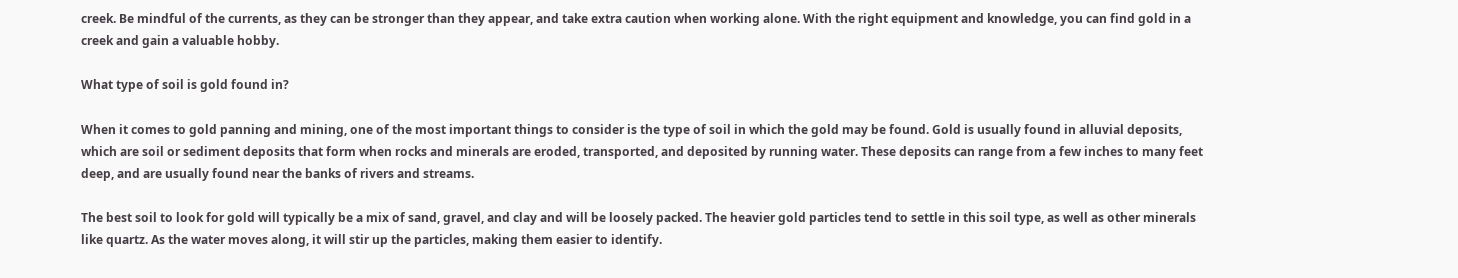creek. Be mindful of the currents, as they can be stronger than they appear, and take extra caution when working alone. With the right equipment and knowledge, you can find gold in a creek and gain a valuable hobby.

What type of soil is gold found in?

When it comes to gold panning and mining, one of the most important things to consider is the type of soil in which the gold may be found. Gold is usually found in alluvial deposits, which are soil or sediment deposits that form when rocks and minerals are eroded, transported, and deposited by running water. These deposits can range from a few inches to many feet deep, and are usually found near the banks of rivers and streams.

The best soil to look for gold will typically be a mix of sand, gravel, and clay and will be loosely packed. The heavier gold particles tend to settle in this soil type, as well as other minerals like quartz. As the water moves along, it will stir up the particles, making them easier to identify.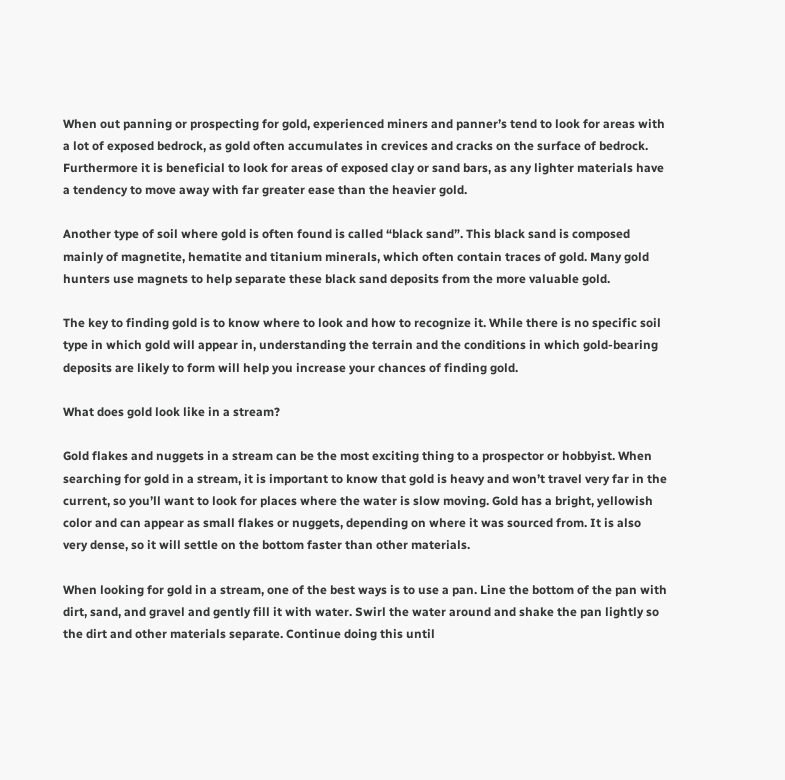When out panning or prospecting for gold, experienced miners and panner’s tend to look for areas with a lot of exposed bedrock, as gold often accumulates in crevices and cracks on the surface of bedrock. Furthermore it is beneficial to look for areas of exposed clay or sand bars, as any lighter materials have a tendency to move away with far greater ease than the heavier gold.

Another type of soil where gold is often found is called “black sand”. This black sand is composed mainly of magnetite, hematite and titanium minerals, which often contain traces of gold. Many gold hunters use magnets to help separate these black sand deposits from the more valuable gold.

The key to finding gold is to know where to look and how to recognize it. While there is no specific soil type in which gold will appear in, understanding the terrain and the conditions in which gold-bearing deposits are likely to form will help you increase your chances of finding gold.

What does gold look like in a stream?

Gold flakes and nuggets in a stream can be the most exciting thing to a prospector or hobbyist. When searching for gold in a stream, it is important to know that gold is heavy and won’t travel very far in the current, so you’ll want to look for places where the water is slow moving. Gold has a bright, yellowish color and can appear as small flakes or nuggets, depending on where it was sourced from. It is also very dense, so it will settle on the bottom faster than other materials.

When looking for gold in a stream, one of the best ways is to use a pan. Line the bottom of the pan with dirt, sand, and gravel and gently fill it with water. Swirl the water around and shake the pan lightly so the dirt and other materials separate. Continue doing this until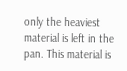only the heaviest material is left in the pan. This material is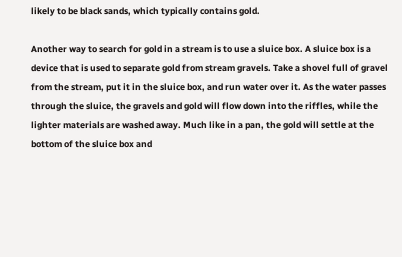likely to be black sands, which typically contains gold.

Another way to search for gold in a stream is to use a sluice box. A sluice box is a device that is used to separate gold from stream gravels. Take a shovel full of gravel from the stream, put it in the sluice box, and run water over it. As the water passes through the sluice, the gravels and gold will flow down into the riffles, while the lighter materials are washed away. Much like in a pan, the gold will settle at the bottom of the sluice box and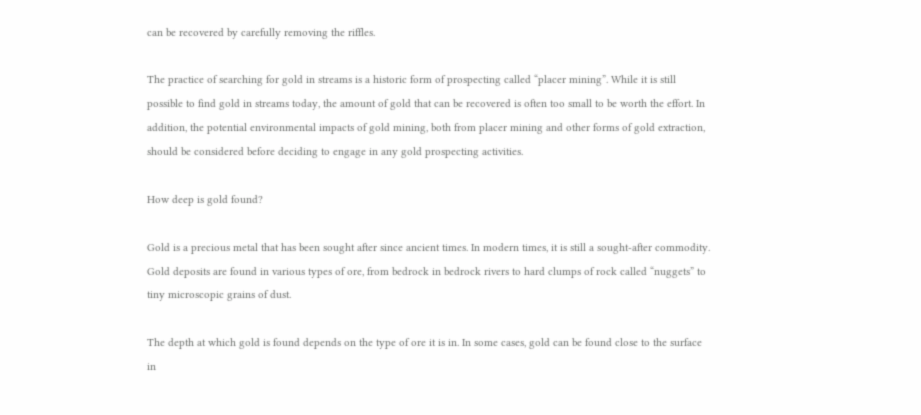can be recovered by carefully removing the riffles.

The practice of searching for gold in streams is a historic form of prospecting called “placer mining”. While it is still possible to find gold in streams today, the amount of gold that can be recovered is often too small to be worth the effort. In addition, the potential environmental impacts of gold mining, both from placer mining and other forms of gold extraction, should be considered before deciding to engage in any gold prospecting activities.

How deep is gold found?

Gold is a precious metal that has been sought after since ancient times. In modern times, it is still a sought-after commodity. Gold deposits are found in various types of ore, from bedrock in bedrock rivers to hard clumps of rock called “nuggets” to tiny microscopic grains of dust.

The depth at which gold is found depends on the type of ore it is in. In some cases, gold can be found close to the surface in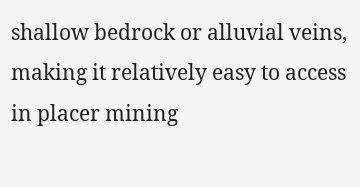shallow bedrock or alluvial veins, making it relatively easy to access in placer mining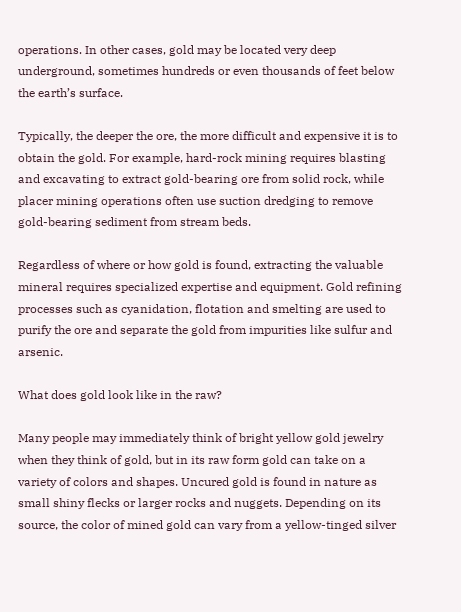operations. In other cases, gold may be located very deep underground, sometimes hundreds or even thousands of feet below the earth’s surface.

Typically, the deeper the ore, the more difficult and expensive it is to obtain the gold. For example, hard-rock mining requires blasting and excavating to extract gold-bearing ore from solid rock, while placer mining operations often use suction dredging to remove gold-bearing sediment from stream beds.

Regardless of where or how gold is found, extracting the valuable mineral requires specialized expertise and equipment. Gold refining processes such as cyanidation, flotation and smelting are used to purify the ore and separate the gold from impurities like sulfur and arsenic.

What does gold look like in the raw?

Many people may immediately think of bright yellow gold jewelry when they think of gold, but in its raw form gold can take on a variety of colors and shapes. Uncured gold is found in nature as small shiny flecks or larger rocks and nuggets. Depending on its source, the color of mined gold can vary from a yellow-tinged silver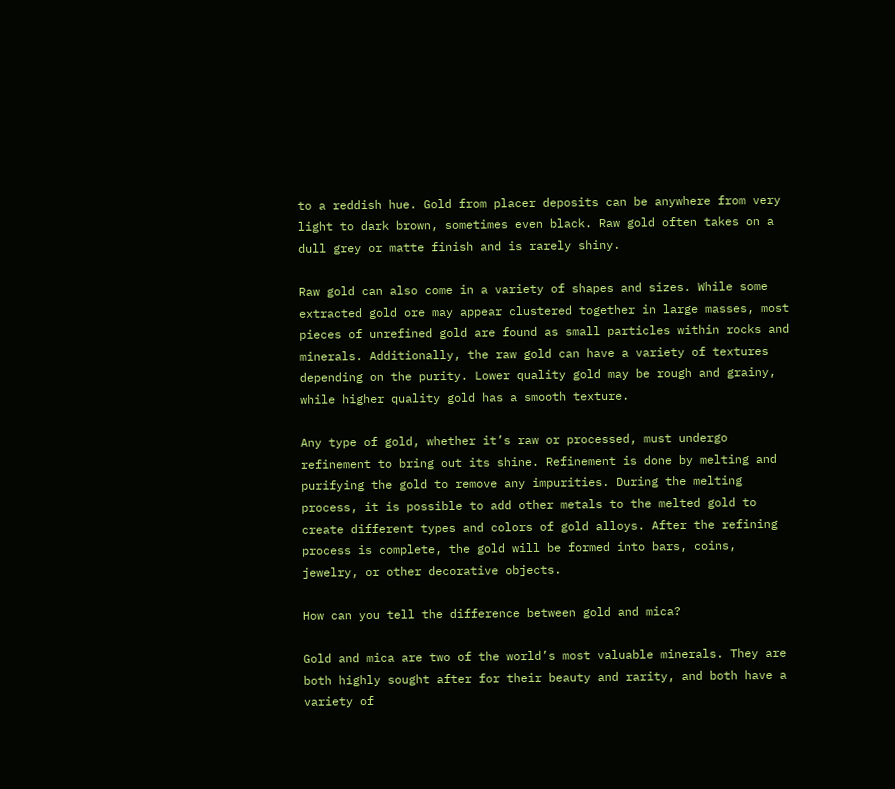to a reddish hue. Gold from placer deposits can be anywhere from very light to dark brown, sometimes even black. Raw gold often takes on a dull grey or matte finish and is rarely shiny.

Raw gold can also come in a variety of shapes and sizes. While some extracted gold ore may appear clustered together in large masses, most pieces of unrefined gold are found as small particles within rocks and minerals. Additionally, the raw gold can have a variety of textures depending on the purity. Lower quality gold may be rough and grainy, while higher quality gold has a smooth texture.

Any type of gold, whether it’s raw or processed, must undergo refinement to bring out its shine. Refinement is done by melting and purifying the gold to remove any impurities. During the melting process, it is possible to add other metals to the melted gold to create different types and colors of gold alloys. After the refining process is complete, the gold will be formed into bars, coins, jewelry, or other decorative objects.

How can you tell the difference between gold and mica?

Gold and mica are two of the world’s most valuable minerals. They are both highly sought after for their beauty and rarity, and both have a variety of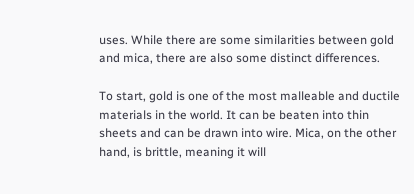uses. While there are some similarities between gold and mica, there are also some distinct differences.

To start, gold is one of the most malleable and ductile materials in the world. It can be beaten into thin sheets and can be drawn into wire. Mica, on the other hand, is brittle, meaning it will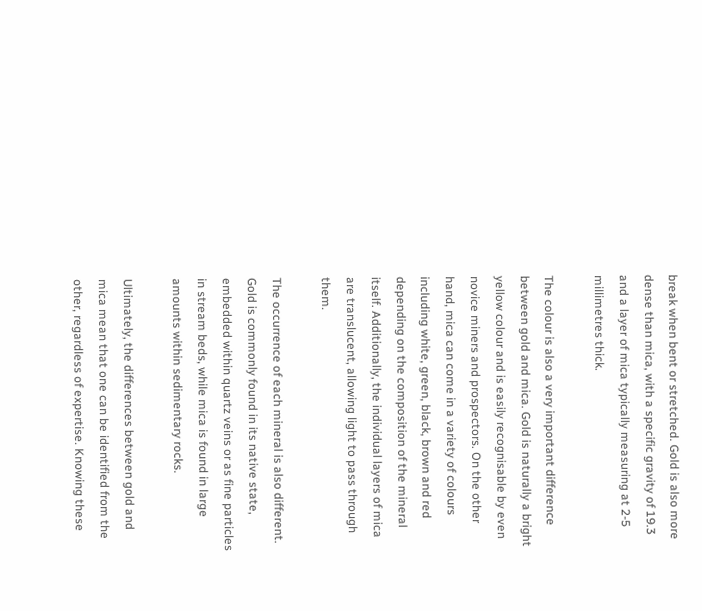break when bent or stretched. Gold is also more dense than mica, with a specific gravity of 19.3 and a layer of mica typically measuring at 2-5 millimetres thick.

The colour is also a very important difference between gold and mica. Gold is naturally a bright yellow colour and is easily recognisable by even novice miners and prospectors. On the other hand, mica can come in a variety of colours including white, green, black, brown and red depending on the composition of the mineral itself. Additionally, the individual layers of mica are translucent, allowing light to pass through them.

The occurrence of each mineral is also different. Gold is commonly found in its native state, embedded within quartz veins or as fine particles in stream beds, while mica is found in large amounts within sedimentary rocks.

Ultimately, the differences between gold and mica mean that one can be identified from the other, regardless of expertise. Knowing these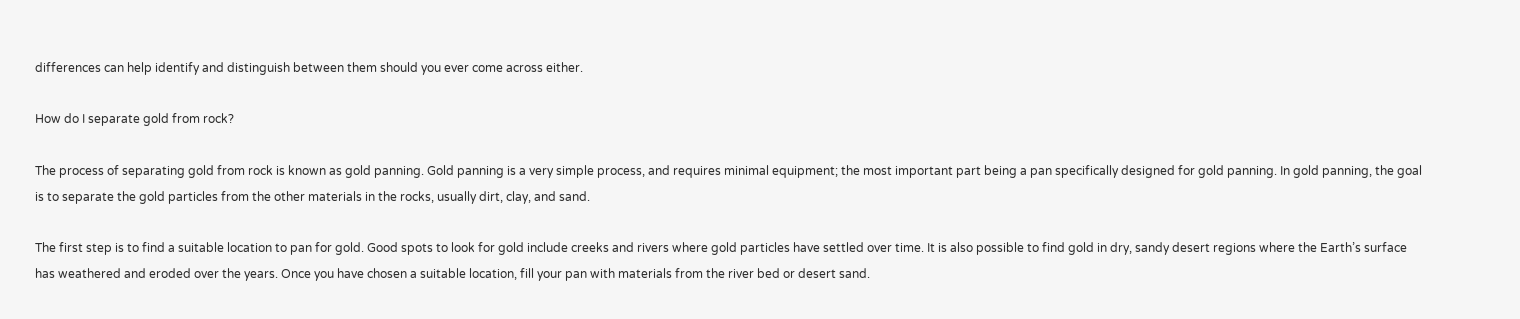differences can help identify and distinguish between them should you ever come across either.

How do I separate gold from rock?

The process of separating gold from rock is known as gold panning. Gold panning is a very simple process, and requires minimal equipment; the most important part being a pan specifically designed for gold panning. In gold panning, the goal is to separate the gold particles from the other materials in the rocks, usually dirt, clay, and sand.

The first step is to find a suitable location to pan for gold. Good spots to look for gold include creeks and rivers where gold particles have settled over time. It is also possible to find gold in dry, sandy desert regions where the Earth’s surface has weathered and eroded over the years. Once you have chosen a suitable location, fill your pan with materials from the river bed or desert sand.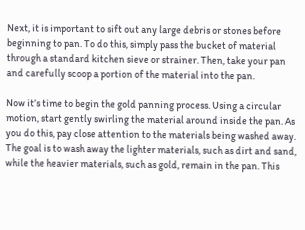Next, it is important to sift out any large debris or stones before beginning to pan. To do this, simply pass the bucket of material through a standard kitchen sieve or strainer. Then, take your pan and carefully scoop a portion of the material into the pan.

Now it’s time to begin the gold panning process. Using a circular motion, start gently swirling the material around inside the pan. As you do this, pay close attention to the materials being washed away. The goal is to wash away the lighter materials, such as dirt and sand, while the heavier materials, such as gold, remain in the pan. This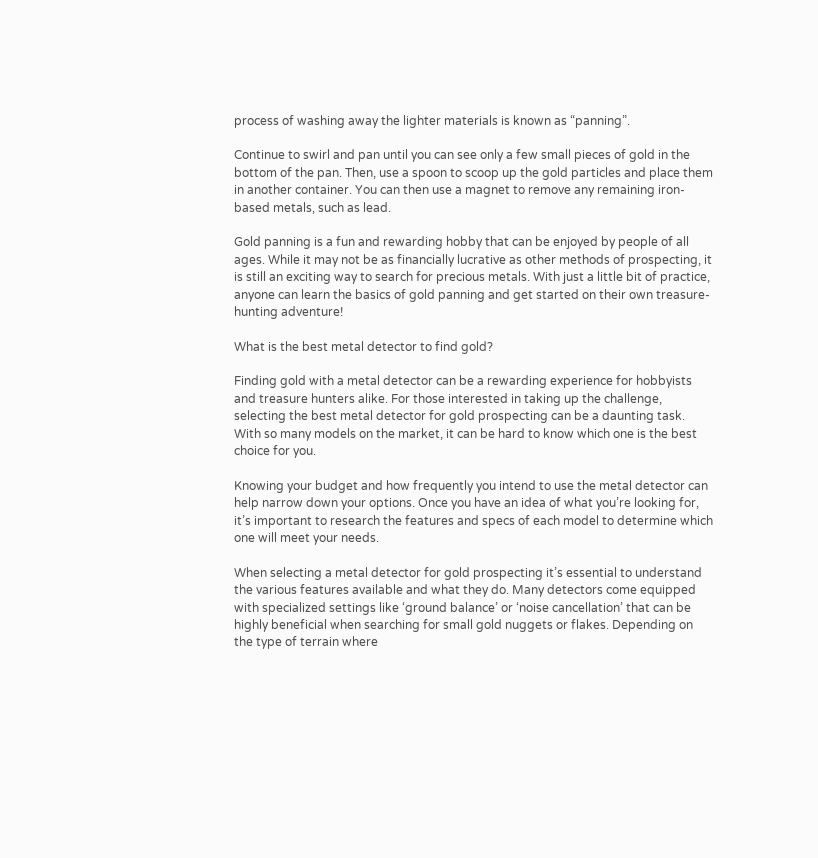process of washing away the lighter materials is known as “panning”.

Continue to swirl and pan until you can see only a few small pieces of gold in the bottom of the pan. Then, use a spoon to scoop up the gold particles and place them in another container. You can then use a magnet to remove any remaining iron-based metals, such as lead.

Gold panning is a fun and rewarding hobby that can be enjoyed by people of all ages. While it may not be as financially lucrative as other methods of prospecting, it is still an exciting way to search for precious metals. With just a little bit of practice, anyone can learn the basics of gold panning and get started on their own treasure-hunting adventure!

What is the best metal detector to find gold?

Finding gold with a metal detector can be a rewarding experience for hobbyists and treasure hunters alike. For those interested in taking up the challenge, selecting the best metal detector for gold prospecting can be a daunting task. With so many models on the market, it can be hard to know which one is the best choice for you.

Knowing your budget and how frequently you intend to use the metal detector can help narrow down your options. Once you have an idea of what you’re looking for, it’s important to research the features and specs of each model to determine which one will meet your needs.

When selecting a metal detector for gold prospecting it’s essential to understand the various features available and what they do. Many detectors come equipped with specialized settings like ‘ground balance’ or ‘noise cancellation’ that can be highly beneficial when searching for small gold nuggets or flakes. Depending on the type of terrain where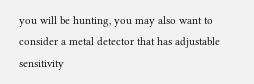you will be hunting, you may also want to consider a metal detector that has adjustable sensitivity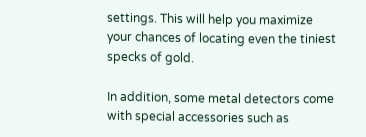settings. This will help you maximize your chances of locating even the tiniest specks of gold.

In addition, some metal detectors come with special accessories such as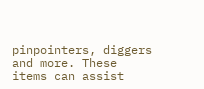pinpointers, diggers and more. These items can assist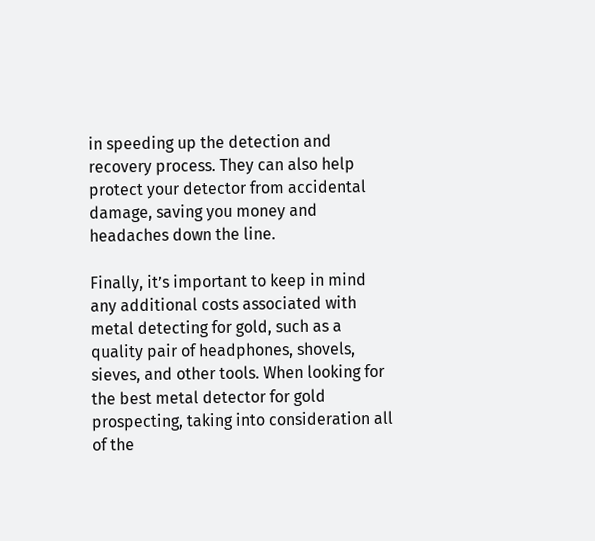in speeding up the detection and recovery process. They can also help protect your detector from accidental damage, saving you money and headaches down the line.

Finally, it’s important to keep in mind any additional costs associated with metal detecting for gold, such as a quality pair of headphones, shovels, sieves, and other tools. When looking for the best metal detector for gold prospecting, taking into consideration all of the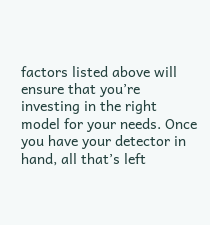factors listed above will ensure that you’re investing in the right model for your needs. Once you have your detector in hand, all that’s left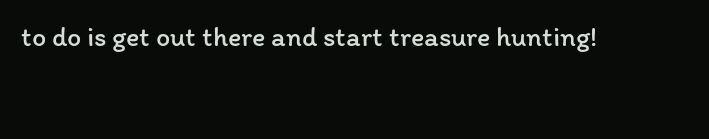to do is get out there and start treasure hunting!